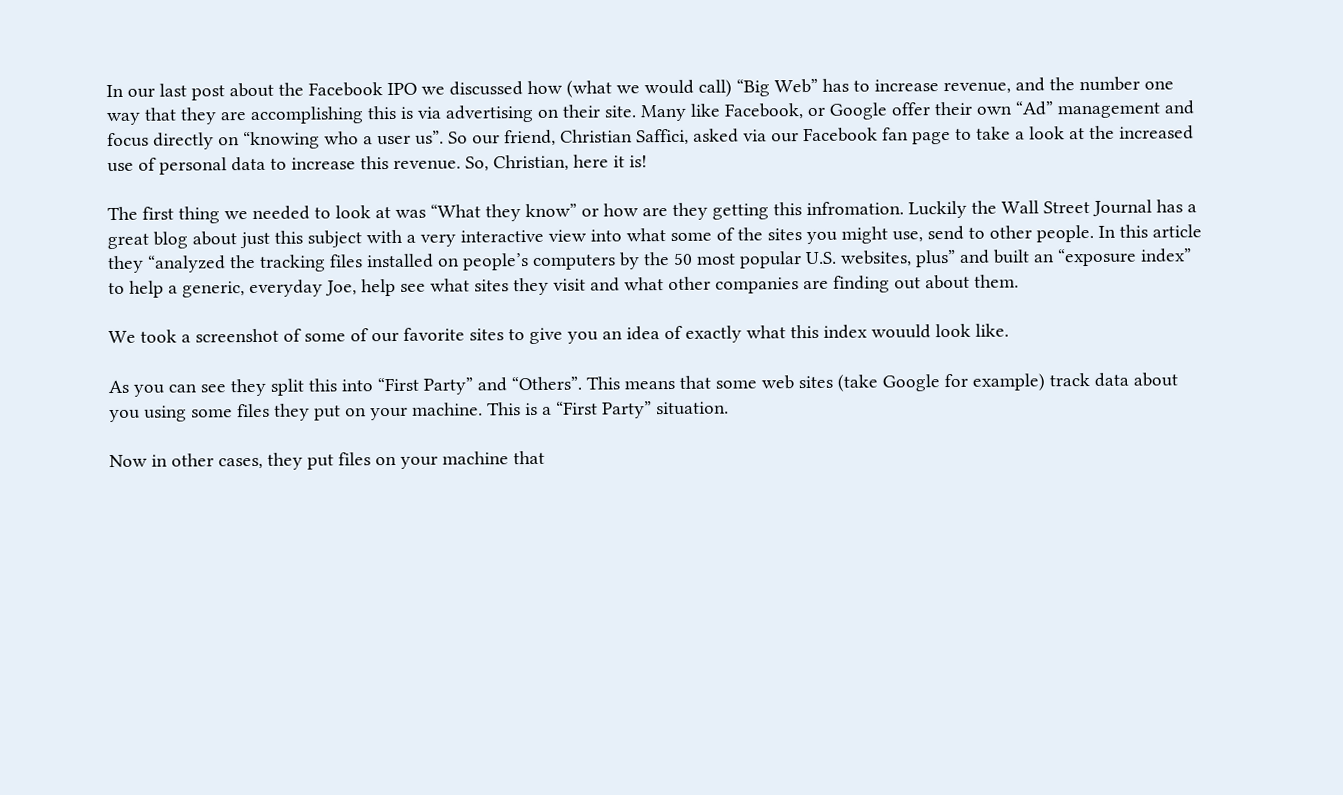In our last post about the Facebook IPO we discussed how (what we would call) “Big Web” has to increase revenue, and the number one way that they are accomplishing this is via advertising on their site. Many like Facebook, or Google offer their own “Ad” management and focus directly on “knowing who a user us”. So our friend, Christian Saffici, asked via our Facebook fan page to take a look at the increased use of personal data to increase this revenue. So, Christian, here it is!

The first thing we needed to look at was “What they know” or how are they getting this infromation. Luckily the Wall Street Journal has a great blog about just this subject with a very interactive view into what some of the sites you might use, send to other people. In this article they “analyzed the tracking files installed on people’s computers by the 50 most popular U.S. websites, plus” and built an “exposure index” to help a generic, everyday Joe, help see what sites they visit and what other companies are finding out about them.

We took a screenshot of some of our favorite sites to give you an idea of exactly what this index wouuld look like.

As you can see they split this into “First Party” and “Others”. This means that some web sites (take Google for example) track data about you using some files they put on your machine. This is a “First Party” situation.

Now in other cases, they put files on your machine that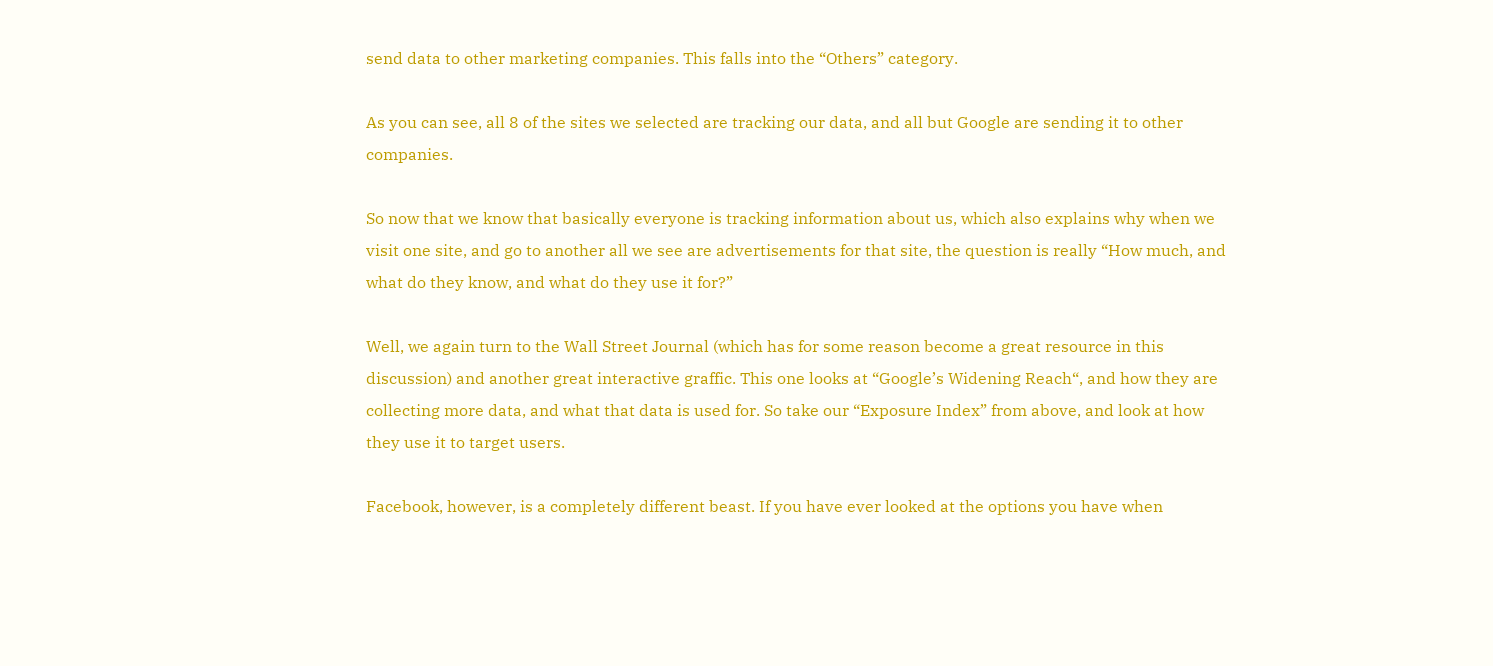send data to other marketing companies. This falls into the “Others” category.

As you can see, all 8 of the sites we selected are tracking our data, and all but Google are sending it to other companies.

So now that we know that basically everyone is tracking information about us, which also explains why when we visit one site, and go to another all we see are advertisements for that site, the question is really “How much, and what do they know, and what do they use it for?”

Well, we again turn to the Wall Street Journal (which has for some reason become a great resource in this discussion) and another great interactive graffic. This one looks at “Google’s Widening Reach“, and how they are collecting more data, and what that data is used for. So take our “Exposure Index” from above, and look at how they use it to target users.

Facebook, however, is a completely different beast. If you have ever looked at the options you have when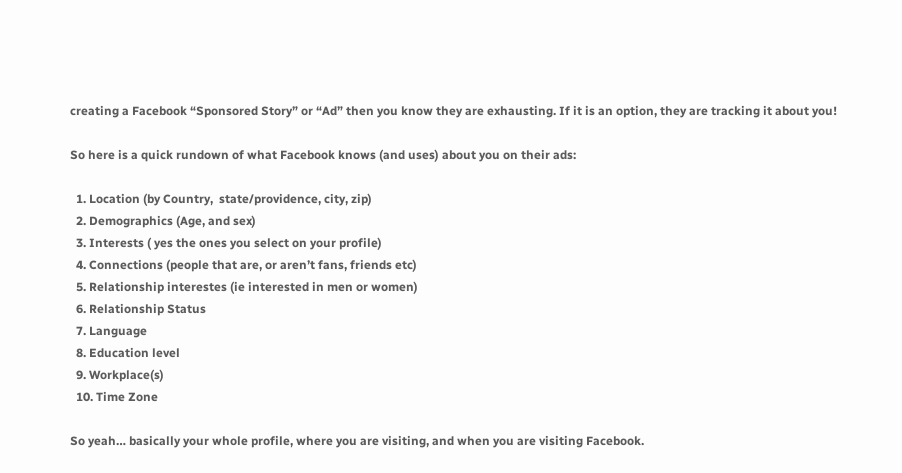creating a Facebook “Sponsored Story” or “Ad” then you know they are exhausting. If it is an option, they are tracking it about you!

So here is a quick rundown of what Facebook knows (and uses) about you on their ads:

  1. Location (by Country,  state/providence, city, zip)
  2. Demographics (Age, and sex)
  3. Interests ( yes the ones you select on your profile)
  4. Connections (people that are, or aren’t fans, friends etc)
  5. Relationship interestes (ie interested in men or women)
  6. Relationship Status
  7. Language
  8. Education level
  9. Workplace(s)
  10. Time Zone

So yeah… basically your whole profile, where you are visiting, and when you are visiting Facebook.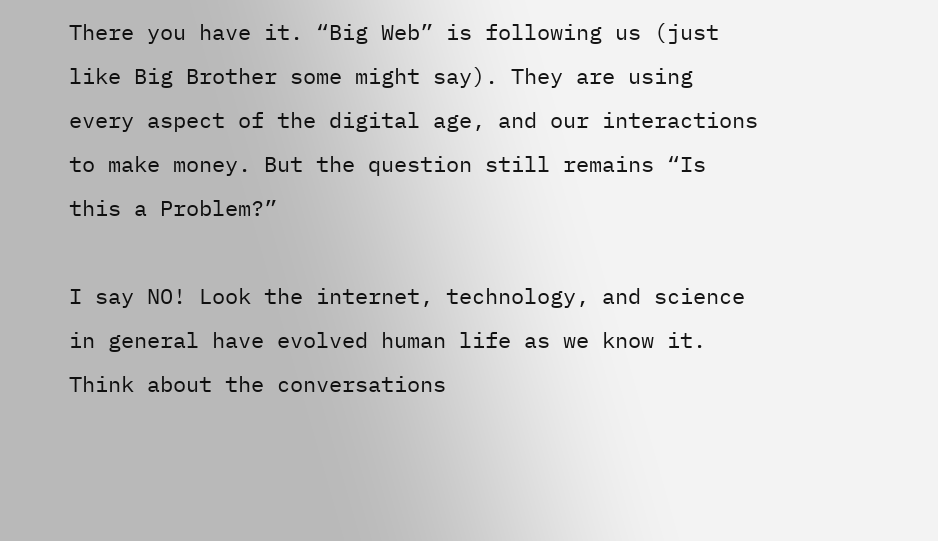There you have it. “Big Web” is following us (just like Big Brother some might say). They are using every aspect of the digital age, and our interactions to make money. But the question still remains “Is this a Problem?”

I say NO! Look the internet, technology, and science in general have evolved human life as we know it. Think about the conversations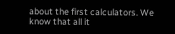about the first calculators. We know that all it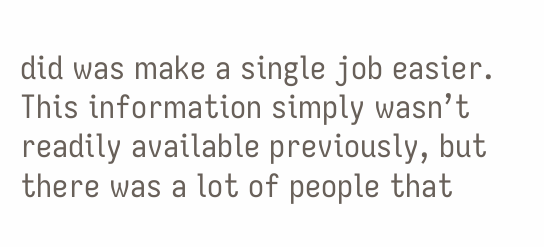did was make a single job easier. This information simply wasn’t readily available previously, but there was a lot of people that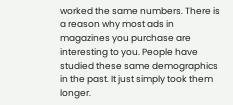worked the same numbers. There is a reason why most ads in magazines you purchase are interesting to you. People have studied these same demographics in the past. It just simply took them longer.